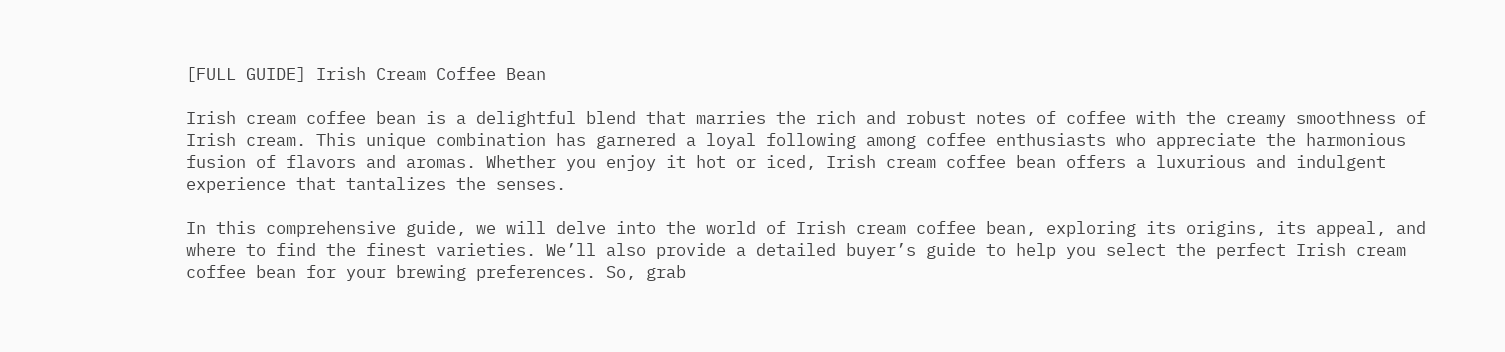[FULL GUIDE] Irish Cream Coffee Bean

Irish cream coffee bean is a delightful blend that marries the rich and robust notes of coffee with the creamy smoothness of Irish cream. This unique combination has garnered a loyal following among coffee enthusiasts who appreciate the harmonious fusion of flavors and aromas. Whether you enjoy it hot or iced, Irish cream coffee bean offers a luxurious and indulgent experience that tantalizes the senses.

In this comprehensive guide, we will delve into the world of Irish cream coffee bean, exploring its origins, its appeal, and where to find the finest varieties. We’ll also provide a detailed buyer’s guide to help you select the perfect Irish cream coffee bean for your brewing preferences. So, grab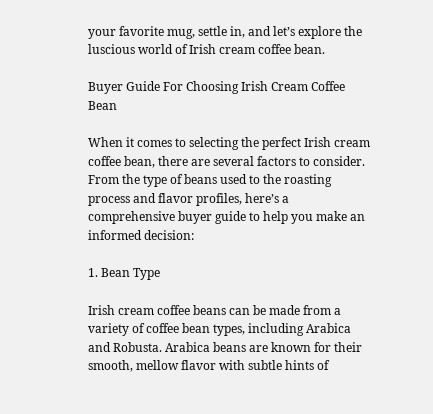your favorite mug, settle in, and let’s explore the luscious world of Irish cream coffee bean.

Buyer Guide For Choosing Irish Cream Coffee Bean

When it comes to selecting the perfect Irish cream coffee bean, there are several factors to consider. From the type of beans used to the roasting process and flavor profiles, here’s a comprehensive buyer guide to help you make an informed decision:

1. Bean Type

Irish cream coffee beans can be made from a variety of coffee bean types, including Arabica and Robusta. Arabica beans are known for their smooth, mellow flavor with subtle hints of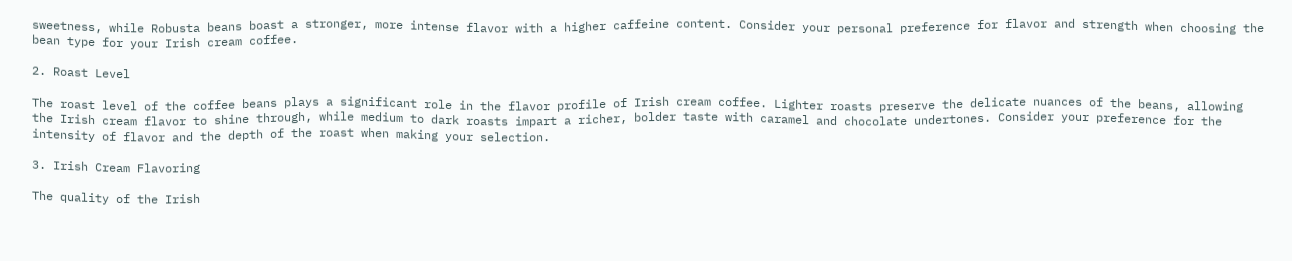sweetness, while Robusta beans boast a stronger, more intense flavor with a higher caffeine content. Consider your personal preference for flavor and strength when choosing the bean type for your Irish cream coffee.

2. Roast Level

The roast level of the coffee beans plays a significant role in the flavor profile of Irish cream coffee. Lighter roasts preserve the delicate nuances of the beans, allowing the Irish cream flavor to shine through, while medium to dark roasts impart a richer, bolder taste with caramel and chocolate undertones. Consider your preference for the intensity of flavor and the depth of the roast when making your selection.

3. Irish Cream Flavoring

The quality of the Irish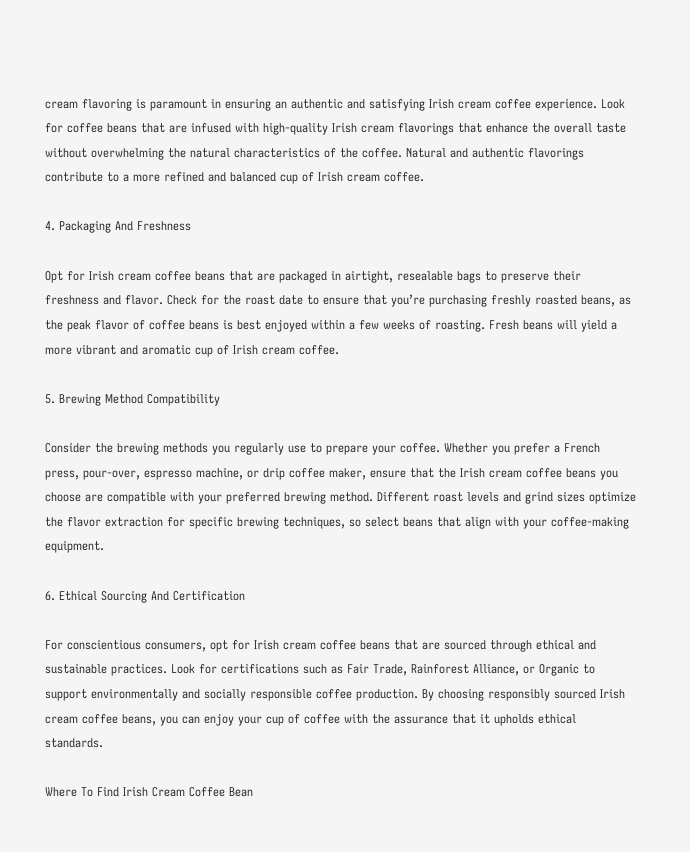cream flavoring is paramount in ensuring an authentic and satisfying Irish cream coffee experience. Look for coffee beans that are infused with high-quality Irish cream flavorings that enhance the overall taste without overwhelming the natural characteristics of the coffee. Natural and authentic flavorings contribute to a more refined and balanced cup of Irish cream coffee.

4. Packaging And Freshness

Opt for Irish cream coffee beans that are packaged in airtight, resealable bags to preserve their freshness and flavor. Check for the roast date to ensure that you’re purchasing freshly roasted beans, as the peak flavor of coffee beans is best enjoyed within a few weeks of roasting. Fresh beans will yield a more vibrant and aromatic cup of Irish cream coffee.

5. Brewing Method Compatibility

Consider the brewing methods you regularly use to prepare your coffee. Whether you prefer a French press, pour-over, espresso machine, or drip coffee maker, ensure that the Irish cream coffee beans you choose are compatible with your preferred brewing method. Different roast levels and grind sizes optimize the flavor extraction for specific brewing techniques, so select beans that align with your coffee-making equipment.

6. Ethical Sourcing And Certification

For conscientious consumers, opt for Irish cream coffee beans that are sourced through ethical and sustainable practices. Look for certifications such as Fair Trade, Rainforest Alliance, or Organic to support environmentally and socially responsible coffee production. By choosing responsibly sourced Irish cream coffee beans, you can enjoy your cup of coffee with the assurance that it upholds ethical standards.

Where To Find Irish Cream Coffee Bean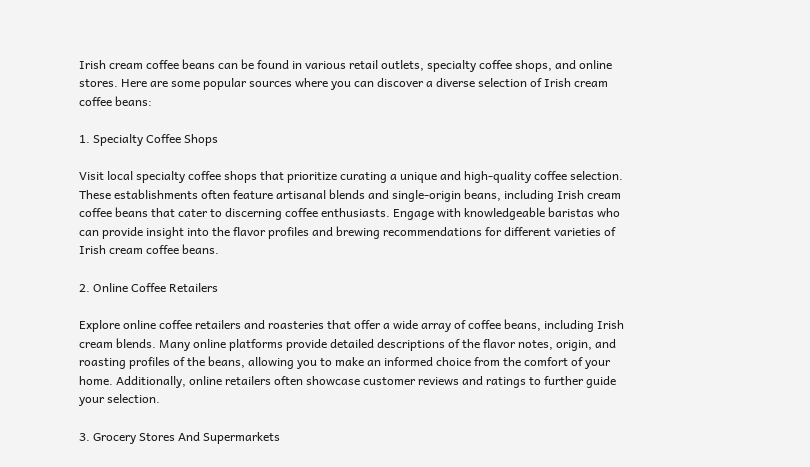Irish cream coffee beans can be found in various retail outlets, specialty coffee shops, and online stores. Here are some popular sources where you can discover a diverse selection of Irish cream coffee beans:

1. Specialty Coffee Shops

Visit local specialty coffee shops that prioritize curating a unique and high-quality coffee selection. These establishments often feature artisanal blends and single-origin beans, including Irish cream coffee beans that cater to discerning coffee enthusiasts. Engage with knowledgeable baristas who can provide insight into the flavor profiles and brewing recommendations for different varieties of Irish cream coffee beans.

2. Online Coffee Retailers

Explore online coffee retailers and roasteries that offer a wide array of coffee beans, including Irish cream blends. Many online platforms provide detailed descriptions of the flavor notes, origin, and roasting profiles of the beans, allowing you to make an informed choice from the comfort of your home. Additionally, online retailers often showcase customer reviews and ratings to further guide your selection.

3. Grocery Stores And Supermarkets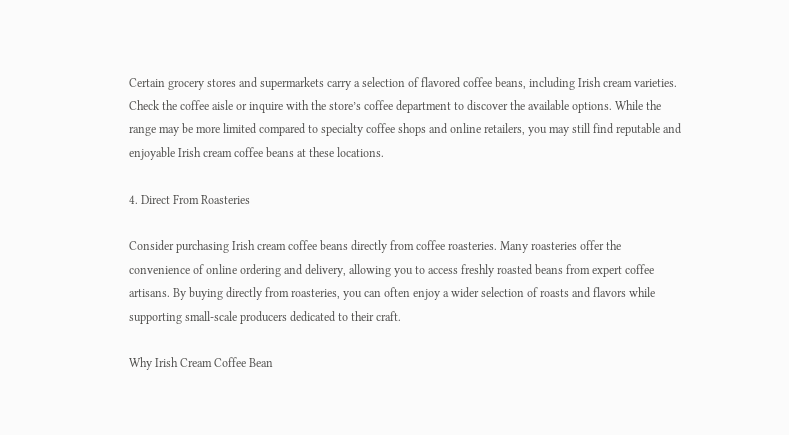Certain grocery stores and supermarkets carry a selection of flavored coffee beans, including Irish cream varieties. Check the coffee aisle or inquire with the store’s coffee department to discover the available options. While the range may be more limited compared to specialty coffee shops and online retailers, you may still find reputable and enjoyable Irish cream coffee beans at these locations.

4. Direct From Roasteries

Consider purchasing Irish cream coffee beans directly from coffee roasteries. Many roasteries offer the convenience of online ordering and delivery, allowing you to access freshly roasted beans from expert coffee artisans. By buying directly from roasteries, you can often enjoy a wider selection of roasts and flavors while supporting small-scale producers dedicated to their craft.

Why Irish Cream Coffee Bean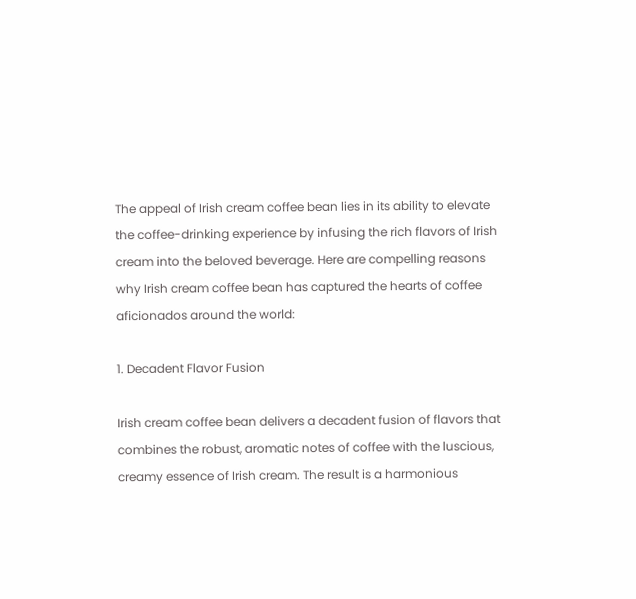The appeal of Irish cream coffee bean lies in its ability to elevate the coffee-drinking experience by infusing the rich flavors of Irish cream into the beloved beverage. Here are compelling reasons why Irish cream coffee bean has captured the hearts of coffee aficionados around the world:

1. Decadent Flavor Fusion

Irish cream coffee bean delivers a decadent fusion of flavors that combines the robust, aromatic notes of coffee with the luscious, creamy essence of Irish cream. The result is a harmonious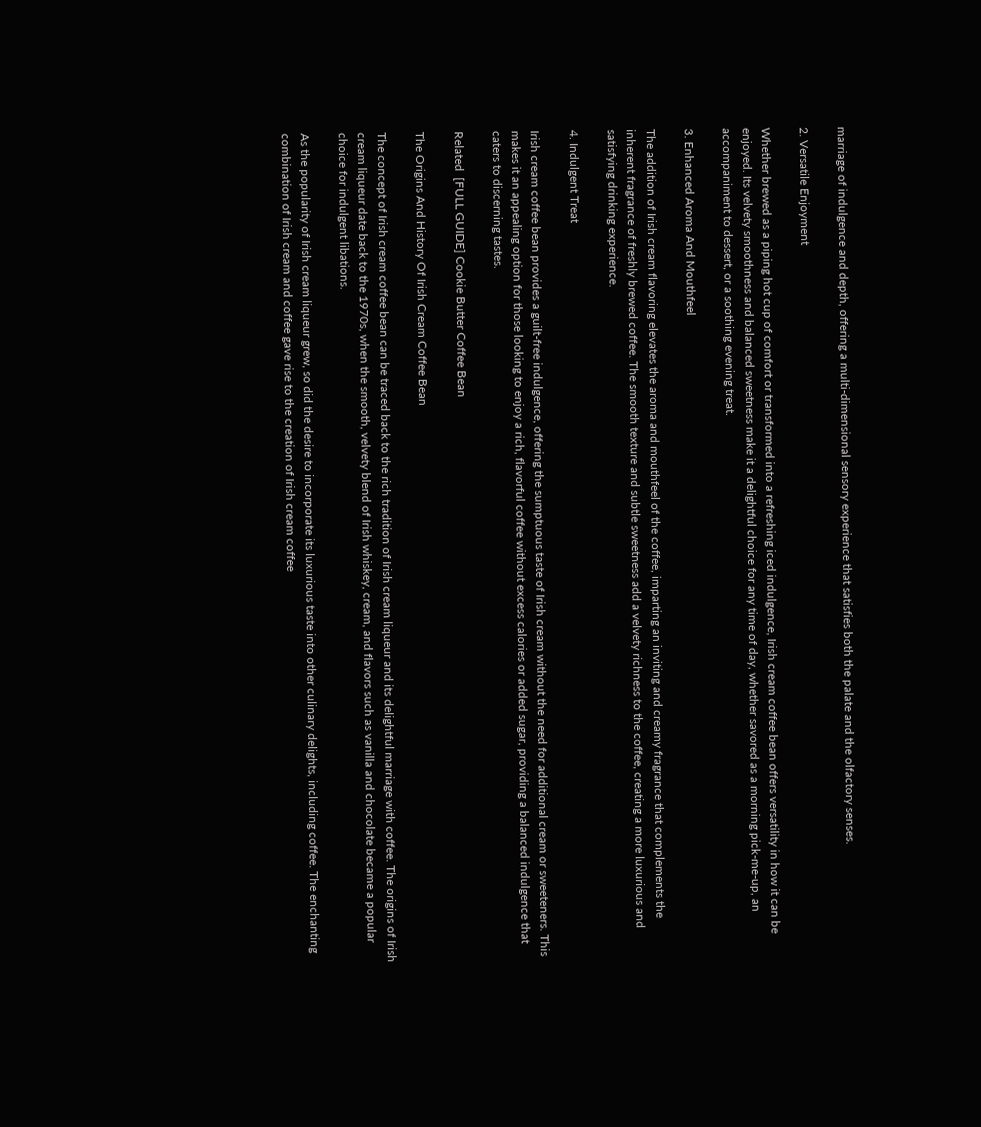marriage of indulgence and depth, offering a multi-dimensional sensory experience that satisfies both the palate and the olfactory senses.

2. Versatile Enjoyment

Whether brewed as a piping hot cup of comfort or transformed into a refreshing iced indulgence, Irish cream coffee bean offers versatility in how it can be enjoyed. Its velvety smoothness and balanced sweetness make it a delightful choice for any time of day, whether savored as a morning pick-me-up, an accompaniment to dessert, or a soothing evening treat.

3. Enhanced Aroma And Mouthfeel

The addition of Irish cream flavoring elevates the aroma and mouthfeel of the coffee, imparting an inviting and creamy fragrance that complements the inherent fragrance of freshly brewed coffee. The smooth texture and subtle sweetness add a velvety richness to the coffee, creating a more luxurious and satisfying drinking experience.

4. Indulgent Treat

Irish cream coffee bean provides a guilt-free indulgence, offering the sumptuous taste of Irish cream without the need for additional cream or sweeteners. This makes it an appealing option for those looking to enjoy a rich, flavorful coffee without excess calories or added sugar, providing a balanced indulgence that caters to discerning tastes.

Related  [FULL GUIDE] Cookie Butter Coffee Bean

The Origins And History Of Irish Cream Coffee Bean

The concept of Irish cream coffee bean can be traced back to the rich tradition of Irish cream liqueur and its delightful marriage with coffee. The origins of Irish cream liqueur date back to the 1970s, when the smooth, velvety blend of Irish whiskey, cream, and flavors such as vanilla and chocolate became a popular choice for indulgent libations.

As the popularity of Irish cream liqueur grew, so did the desire to incorporate its luxurious taste into other culinary delights, including coffee. The enchanting combination of Irish cream and coffee gave rise to the creation of Irish cream coffee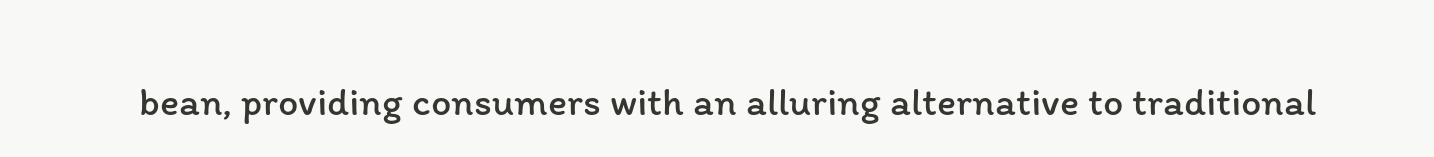bean, providing consumers with an alluring alternative to traditional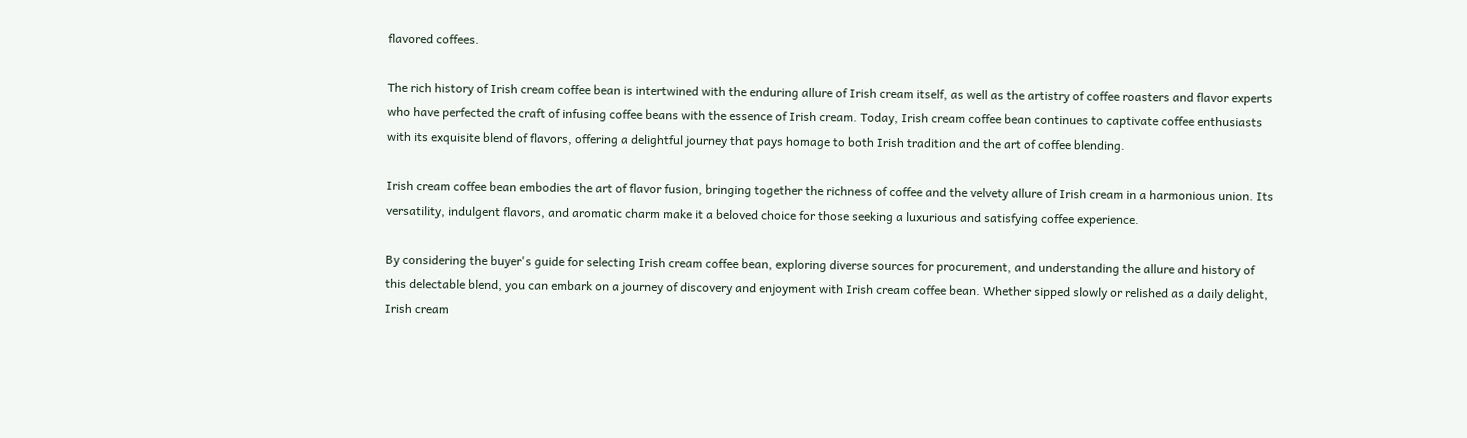flavored coffees.

The rich history of Irish cream coffee bean is intertwined with the enduring allure of Irish cream itself, as well as the artistry of coffee roasters and flavor experts who have perfected the craft of infusing coffee beans with the essence of Irish cream. Today, Irish cream coffee bean continues to captivate coffee enthusiasts with its exquisite blend of flavors, offering a delightful journey that pays homage to both Irish tradition and the art of coffee blending.

Irish cream coffee bean embodies the art of flavor fusion, bringing together the richness of coffee and the velvety allure of Irish cream in a harmonious union. Its versatility, indulgent flavors, and aromatic charm make it a beloved choice for those seeking a luxurious and satisfying coffee experience.

By considering the buyer's guide for selecting Irish cream coffee bean, exploring diverse sources for procurement, and understanding the allure and history of this delectable blend, you can embark on a journey of discovery and enjoyment with Irish cream coffee bean. Whether sipped slowly or relished as a daily delight, Irish cream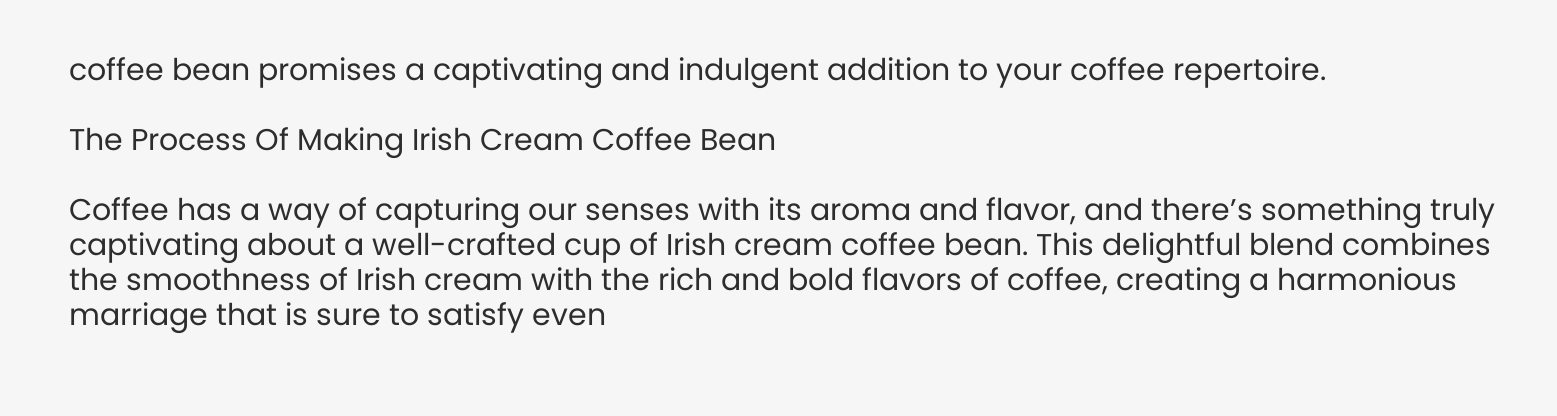coffee bean promises a captivating and indulgent addition to your coffee repertoire.

The Process Of Making Irish Cream Coffee Bean

Coffee has a way of capturing our senses with its aroma and flavor, and there’s something truly captivating about a well-crafted cup of Irish cream coffee bean. This delightful blend combines the smoothness of Irish cream with the rich and bold flavors of coffee, creating a harmonious marriage that is sure to satisfy even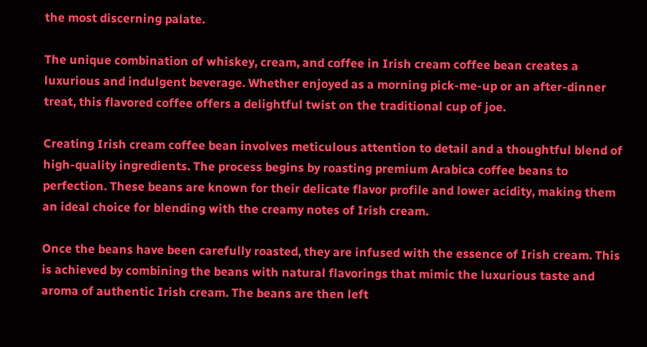the most discerning palate.

The unique combination of whiskey, cream, and coffee in Irish cream coffee bean creates a luxurious and indulgent beverage. Whether enjoyed as a morning pick-me-up or an after-dinner treat, this flavored coffee offers a delightful twist on the traditional cup of joe.

Creating Irish cream coffee bean involves meticulous attention to detail and a thoughtful blend of high-quality ingredients. The process begins by roasting premium Arabica coffee beans to perfection. These beans are known for their delicate flavor profile and lower acidity, making them an ideal choice for blending with the creamy notes of Irish cream.

Once the beans have been carefully roasted, they are infused with the essence of Irish cream. This is achieved by combining the beans with natural flavorings that mimic the luxurious taste and aroma of authentic Irish cream. The beans are then left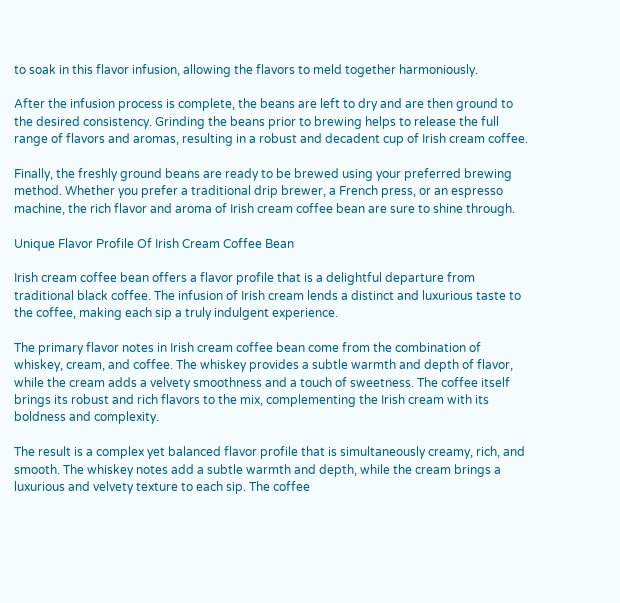to soak in this flavor infusion, allowing the flavors to meld together harmoniously.

After the infusion process is complete, the beans are left to dry and are then ground to the desired consistency. Grinding the beans prior to brewing helps to release the full range of flavors and aromas, resulting in a robust and decadent cup of Irish cream coffee.

Finally, the freshly ground beans are ready to be brewed using your preferred brewing method. Whether you prefer a traditional drip brewer, a French press, or an espresso machine, the rich flavor and aroma of Irish cream coffee bean are sure to shine through.

Unique Flavor Profile Of Irish Cream Coffee Bean

Irish cream coffee bean offers a flavor profile that is a delightful departure from traditional black coffee. The infusion of Irish cream lends a distinct and luxurious taste to the coffee, making each sip a truly indulgent experience.

The primary flavor notes in Irish cream coffee bean come from the combination of whiskey, cream, and coffee. The whiskey provides a subtle warmth and depth of flavor, while the cream adds a velvety smoothness and a touch of sweetness. The coffee itself brings its robust and rich flavors to the mix, complementing the Irish cream with its boldness and complexity.

The result is a complex yet balanced flavor profile that is simultaneously creamy, rich, and smooth. The whiskey notes add a subtle warmth and depth, while the cream brings a luxurious and velvety texture to each sip. The coffee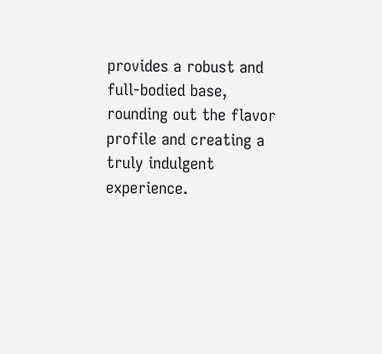provides a robust and full-bodied base, rounding out the flavor profile and creating a truly indulgent experience.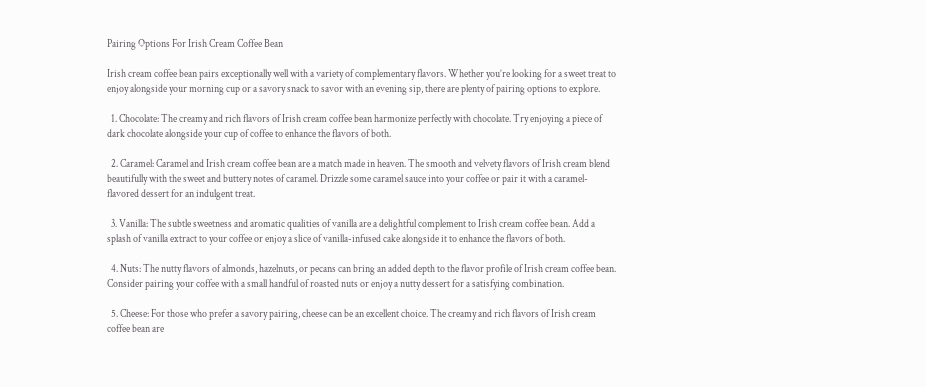Pairing Options For Irish Cream Coffee Bean

Irish cream coffee bean pairs exceptionally well with a variety of complementary flavors. Whether you’re looking for a sweet treat to enjoy alongside your morning cup or a savory snack to savor with an evening sip, there are plenty of pairing options to explore.

  1. Chocolate: The creamy and rich flavors of Irish cream coffee bean harmonize perfectly with chocolate. Try enjoying a piece of dark chocolate alongside your cup of coffee to enhance the flavors of both.

  2. Caramel: Caramel and Irish cream coffee bean are a match made in heaven. The smooth and velvety flavors of Irish cream blend beautifully with the sweet and buttery notes of caramel. Drizzle some caramel sauce into your coffee or pair it with a caramel-flavored dessert for an indulgent treat.

  3. Vanilla: The subtle sweetness and aromatic qualities of vanilla are a delightful complement to Irish cream coffee bean. Add a splash of vanilla extract to your coffee or enjoy a slice of vanilla-infused cake alongside it to enhance the flavors of both.

  4. Nuts: The nutty flavors of almonds, hazelnuts, or pecans can bring an added depth to the flavor profile of Irish cream coffee bean. Consider pairing your coffee with a small handful of roasted nuts or enjoy a nutty dessert for a satisfying combination.

  5. Cheese: For those who prefer a savory pairing, cheese can be an excellent choice. The creamy and rich flavors of Irish cream coffee bean are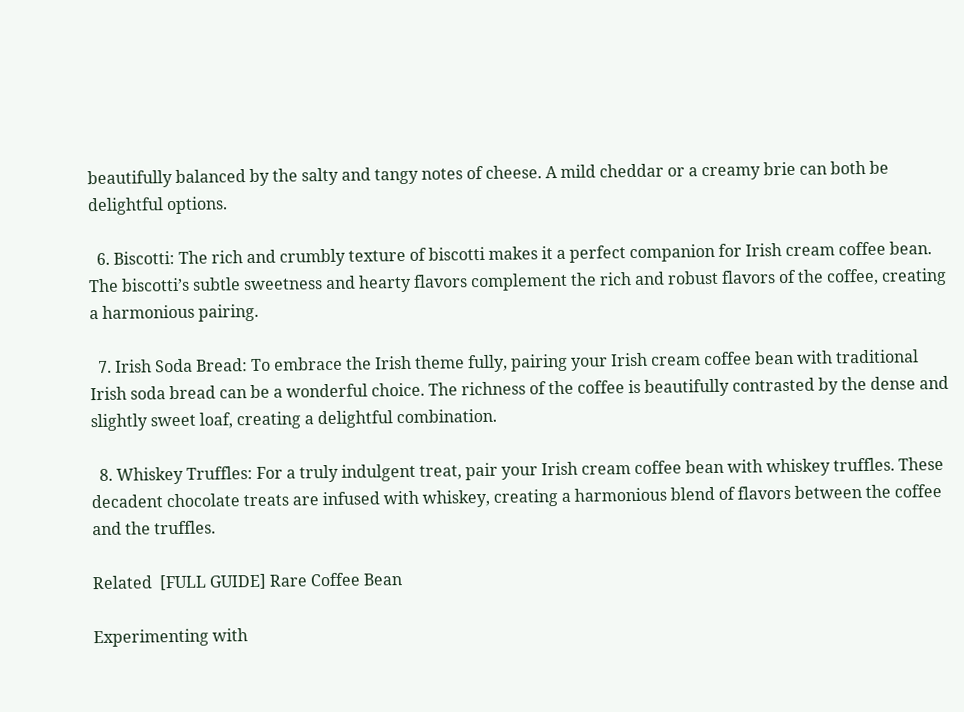beautifully balanced by the salty and tangy notes of cheese. A mild cheddar or a creamy brie can both be delightful options.

  6. Biscotti: The rich and crumbly texture of biscotti makes it a perfect companion for Irish cream coffee bean. The biscotti’s subtle sweetness and hearty flavors complement the rich and robust flavors of the coffee, creating a harmonious pairing.

  7. Irish Soda Bread: To embrace the Irish theme fully, pairing your Irish cream coffee bean with traditional Irish soda bread can be a wonderful choice. The richness of the coffee is beautifully contrasted by the dense and slightly sweet loaf, creating a delightful combination.

  8. Whiskey Truffles: For a truly indulgent treat, pair your Irish cream coffee bean with whiskey truffles. These decadent chocolate treats are infused with whiskey, creating a harmonious blend of flavors between the coffee and the truffles.

Related  [FULL GUIDE] Rare Coffee Bean

Experimenting with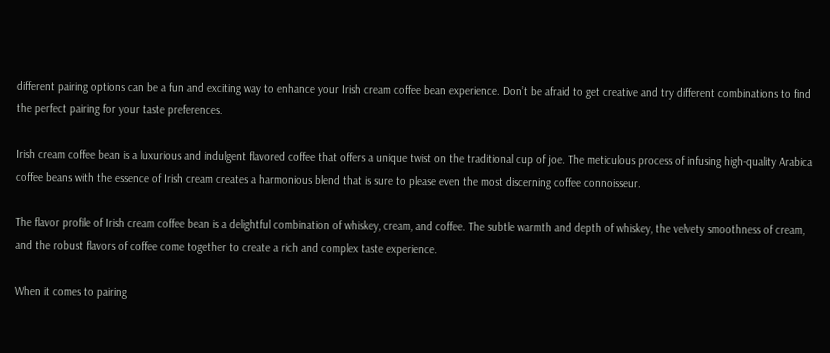different pairing options can be a fun and exciting way to enhance your Irish cream coffee bean experience. Don’t be afraid to get creative and try different combinations to find the perfect pairing for your taste preferences.

Irish cream coffee bean is a luxurious and indulgent flavored coffee that offers a unique twist on the traditional cup of joe. The meticulous process of infusing high-quality Arabica coffee beans with the essence of Irish cream creates a harmonious blend that is sure to please even the most discerning coffee connoisseur.

The flavor profile of Irish cream coffee bean is a delightful combination of whiskey, cream, and coffee. The subtle warmth and depth of whiskey, the velvety smoothness of cream, and the robust flavors of coffee come together to create a rich and complex taste experience.

When it comes to pairing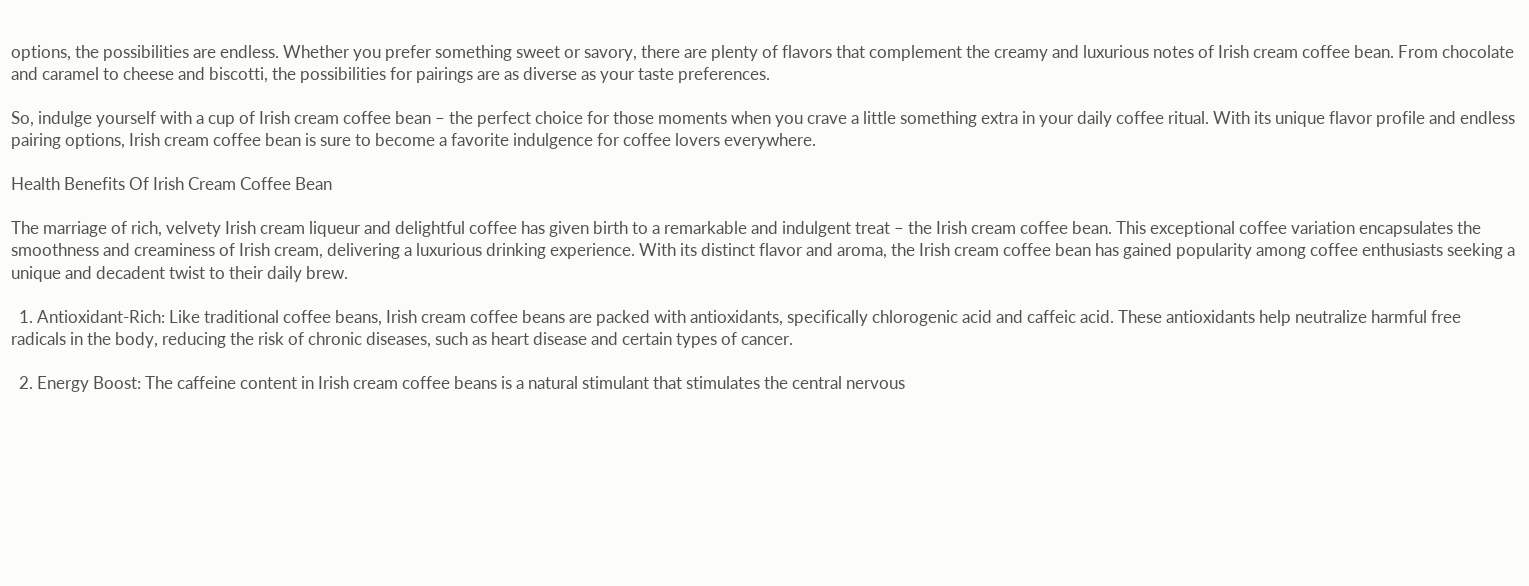options, the possibilities are endless. Whether you prefer something sweet or savory, there are plenty of flavors that complement the creamy and luxurious notes of Irish cream coffee bean. From chocolate and caramel to cheese and biscotti, the possibilities for pairings are as diverse as your taste preferences.

So, indulge yourself with a cup of Irish cream coffee bean – the perfect choice for those moments when you crave a little something extra in your daily coffee ritual. With its unique flavor profile and endless pairing options, Irish cream coffee bean is sure to become a favorite indulgence for coffee lovers everywhere.

Health Benefits Of Irish Cream Coffee Bean

The marriage of rich, velvety Irish cream liqueur and delightful coffee has given birth to a remarkable and indulgent treat – the Irish cream coffee bean. This exceptional coffee variation encapsulates the smoothness and creaminess of Irish cream, delivering a luxurious drinking experience. With its distinct flavor and aroma, the Irish cream coffee bean has gained popularity among coffee enthusiasts seeking a unique and decadent twist to their daily brew.

  1. Antioxidant-Rich: Like traditional coffee beans, Irish cream coffee beans are packed with antioxidants, specifically chlorogenic acid and caffeic acid. These antioxidants help neutralize harmful free radicals in the body, reducing the risk of chronic diseases, such as heart disease and certain types of cancer.

  2. Energy Boost: The caffeine content in Irish cream coffee beans is a natural stimulant that stimulates the central nervous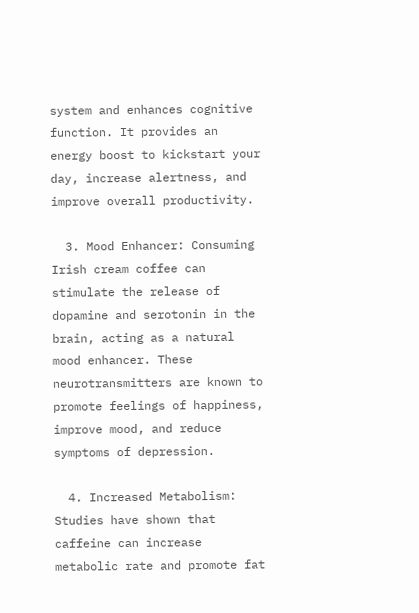system and enhances cognitive function. It provides an energy boost to kickstart your day, increase alertness, and improve overall productivity.

  3. Mood Enhancer: Consuming Irish cream coffee can stimulate the release of dopamine and serotonin in the brain, acting as a natural mood enhancer. These neurotransmitters are known to promote feelings of happiness, improve mood, and reduce symptoms of depression.

  4. Increased Metabolism: Studies have shown that caffeine can increase metabolic rate and promote fat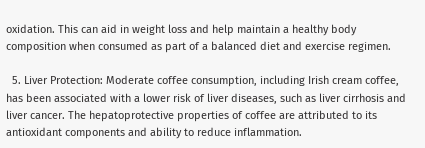oxidation. This can aid in weight loss and help maintain a healthy body composition when consumed as part of a balanced diet and exercise regimen.

  5. Liver Protection: Moderate coffee consumption, including Irish cream coffee, has been associated with a lower risk of liver diseases, such as liver cirrhosis and liver cancer. The hepatoprotective properties of coffee are attributed to its antioxidant components and ability to reduce inflammation.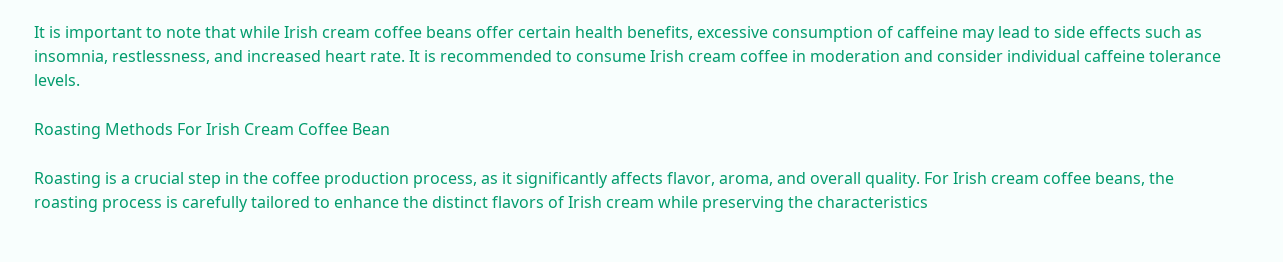It is important to note that while Irish cream coffee beans offer certain health benefits, excessive consumption of caffeine may lead to side effects such as insomnia, restlessness, and increased heart rate. It is recommended to consume Irish cream coffee in moderation and consider individual caffeine tolerance levels.

Roasting Methods For Irish Cream Coffee Bean

Roasting is a crucial step in the coffee production process, as it significantly affects flavor, aroma, and overall quality. For Irish cream coffee beans, the roasting process is carefully tailored to enhance the distinct flavors of Irish cream while preserving the characteristics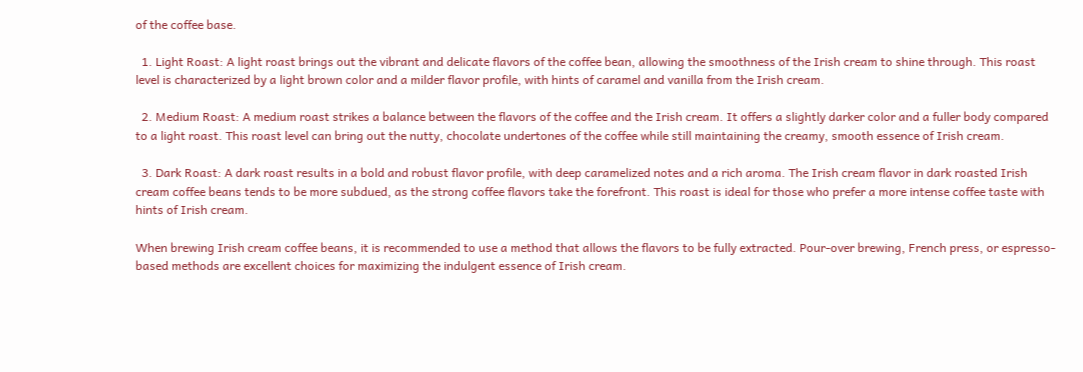of the coffee base.

  1. Light Roast: A light roast brings out the vibrant and delicate flavors of the coffee bean, allowing the smoothness of the Irish cream to shine through. This roast level is characterized by a light brown color and a milder flavor profile, with hints of caramel and vanilla from the Irish cream.

  2. Medium Roast: A medium roast strikes a balance between the flavors of the coffee and the Irish cream. It offers a slightly darker color and a fuller body compared to a light roast. This roast level can bring out the nutty, chocolate undertones of the coffee while still maintaining the creamy, smooth essence of Irish cream.

  3. Dark Roast: A dark roast results in a bold and robust flavor profile, with deep caramelized notes and a rich aroma. The Irish cream flavor in dark roasted Irish cream coffee beans tends to be more subdued, as the strong coffee flavors take the forefront. This roast is ideal for those who prefer a more intense coffee taste with hints of Irish cream.

When brewing Irish cream coffee beans, it is recommended to use a method that allows the flavors to be fully extracted. Pour-over brewing, French press, or espresso-based methods are excellent choices for maximizing the indulgent essence of Irish cream.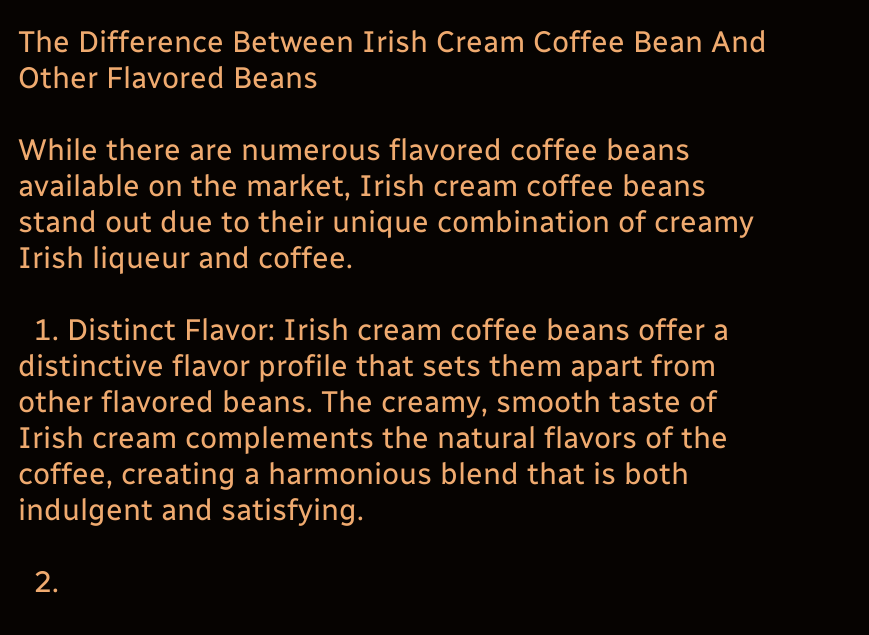The Difference Between Irish Cream Coffee Bean And Other Flavored Beans

While there are numerous flavored coffee beans available on the market, Irish cream coffee beans stand out due to their unique combination of creamy Irish liqueur and coffee.

  1. Distinct Flavor: Irish cream coffee beans offer a distinctive flavor profile that sets them apart from other flavored beans. The creamy, smooth taste of Irish cream complements the natural flavors of the coffee, creating a harmonious blend that is both indulgent and satisfying.

  2.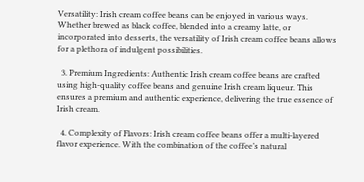Versatility: Irish cream coffee beans can be enjoyed in various ways. Whether brewed as black coffee, blended into a creamy latte, or incorporated into desserts, the versatility of Irish cream coffee beans allows for a plethora of indulgent possibilities.

  3. Premium Ingredients: Authentic Irish cream coffee beans are crafted using high-quality coffee beans and genuine Irish cream liqueur. This ensures a premium and authentic experience, delivering the true essence of Irish cream.

  4. Complexity of Flavors: Irish cream coffee beans offer a multi-layered flavor experience. With the combination of the coffee’s natural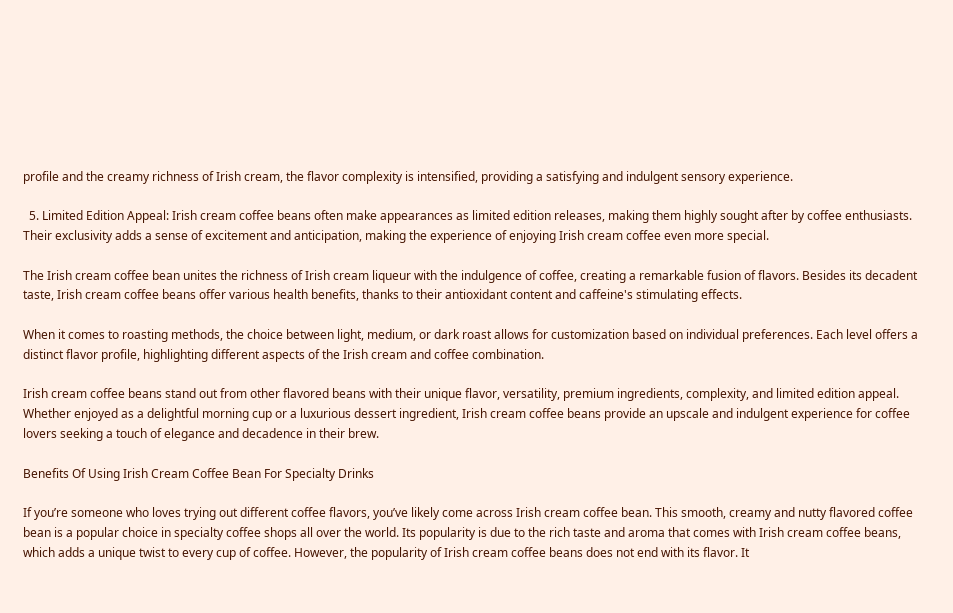profile and the creamy richness of Irish cream, the flavor complexity is intensified, providing a satisfying and indulgent sensory experience.

  5. Limited Edition Appeal: Irish cream coffee beans often make appearances as limited edition releases, making them highly sought after by coffee enthusiasts. Their exclusivity adds a sense of excitement and anticipation, making the experience of enjoying Irish cream coffee even more special.

The Irish cream coffee bean unites the richness of Irish cream liqueur with the indulgence of coffee, creating a remarkable fusion of flavors. Besides its decadent taste, Irish cream coffee beans offer various health benefits, thanks to their antioxidant content and caffeine's stimulating effects.

When it comes to roasting methods, the choice between light, medium, or dark roast allows for customization based on individual preferences. Each level offers a distinct flavor profile, highlighting different aspects of the Irish cream and coffee combination.

Irish cream coffee beans stand out from other flavored beans with their unique flavor, versatility, premium ingredients, complexity, and limited edition appeal. Whether enjoyed as a delightful morning cup or a luxurious dessert ingredient, Irish cream coffee beans provide an upscale and indulgent experience for coffee lovers seeking a touch of elegance and decadence in their brew.

Benefits Of Using Irish Cream Coffee Bean For Specialty Drinks

If you’re someone who loves trying out different coffee flavors, you’ve likely come across Irish cream coffee bean. This smooth, creamy and nutty flavored coffee bean is a popular choice in specialty coffee shops all over the world. Its popularity is due to the rich taste and aroma that comes with Irish cream coffee beans, which adds a unique twist to every cup of coffee. However, the popularity of Irish cream coffee beans does not end with its flavor. It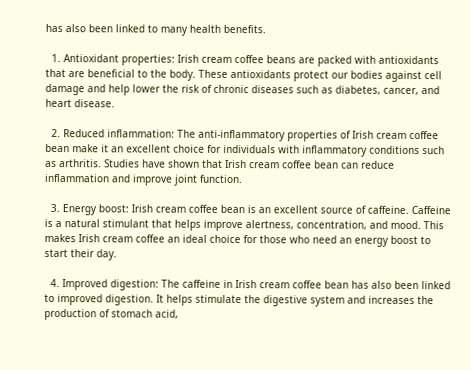has also been linked to many health benefits.

  1. Antioxidant properties: Irish cream coffee beans are packed with antioxidants that are beneficial to the body. These antioxidants protect our bodies against cell damage and help lower the risk of chronic diseases such as diabetes, cancer, and heart disease.

  2. Reduced inflammation: The anti-inflammatory properties of Irish cream coffee bean make it an excellent choice for individuals with inflammatory conditions such as arthritis. Studies have shown that Irish cream coffee bean can reduce inflammation and improve joint function.

  3. Energy boost: Irish cream coffee bean is an excellent source of caffeine. Caffeine is a natural stimulant that helps improve alertness, concentration, and mood. This makes Irish cream coffee an ideal choice for those who need an energy boost to start their day.

  4. Improved digestion: The caffeine in Irish cream coffee bean has also been linked to improved digestion. It helps stimulate the digestive system and increases the production of stomach acid,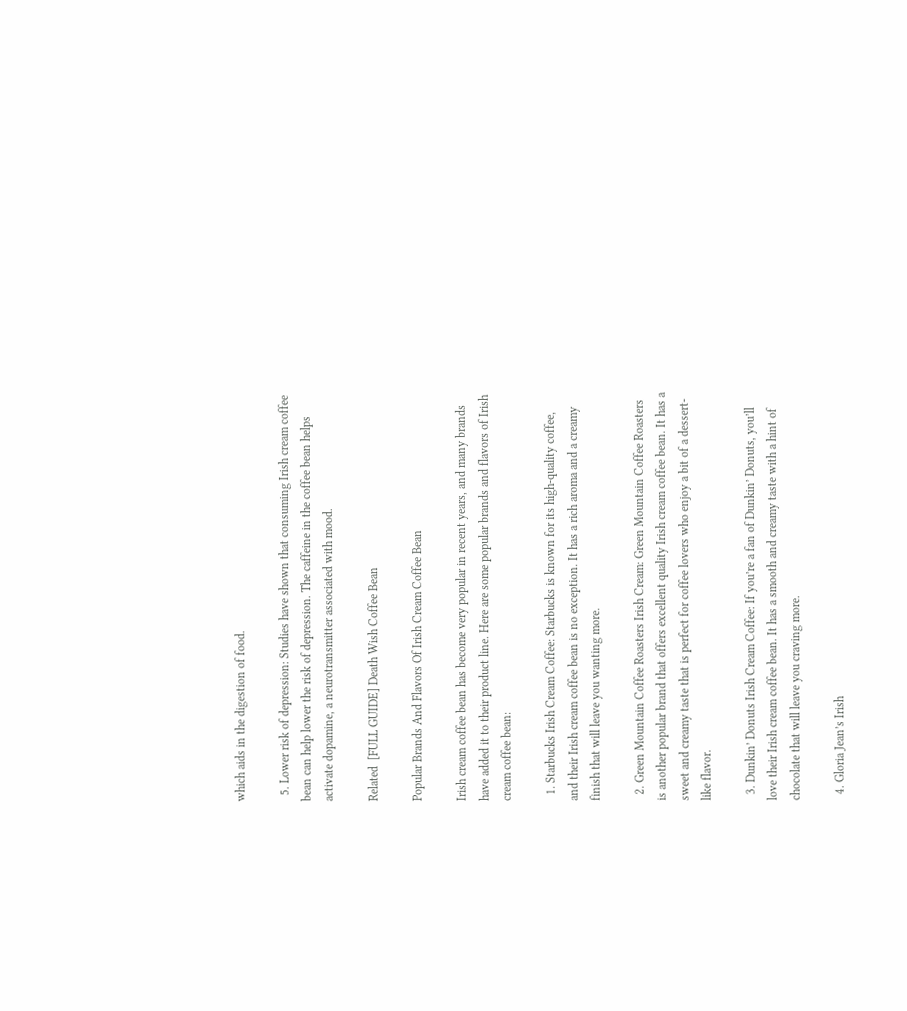which aids in the digestion of food.

  5. Lower risk of depression: Studies have shown that consuming Irish cream coffee bean can help lower the risk of depression. The caffeine in the coffee bean helps activate dopamine, a neurotransmitter associated with mood.

Related  [FULL GUIDE] Death Wish Coffee Bean

Popular Brands And Flavors Of Irish Cream Coffee Bean

Irish cream coffee bean has become very popular in recent years, and many brands have added it to their product line. Here are some popular brands and flavors of Irish cream coffee bean:

  1. Starbucks Irish Cream Coffee: Starbucks is known for its high-quality coffee, and their Irish cream coffee bean is no exception. It has a rich aroma and a creamy finish that will leave you wanting more.

  2. Green Mountain Coffee Roasters Irish Cream: Green Mountain Coffee Roasters is another popular brand that offers excellent quality Irish cream coffee bean. It has a sweet and creamy taste that is perfect for coffee lovers who enjoy a bit of a dessert-like flavor.

  3. Dunkin’ Donuts Irish Cream Coffee: If you’re a fan of Dunkin’ Donuts, you’ll love their Irish cream coffee bean. It has a smooth and creamy taste with a hint of chocolate that will leave you craving more.

  4. Gloria Jean’s Irish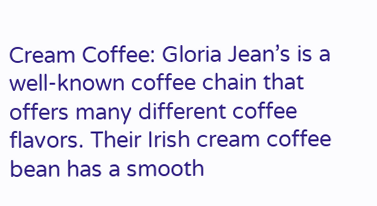Cream Coffee: Gloria Jean’s is a well-known coffee chain that offers many different coffee flavors. Their Irish cream coffee bean has a smooth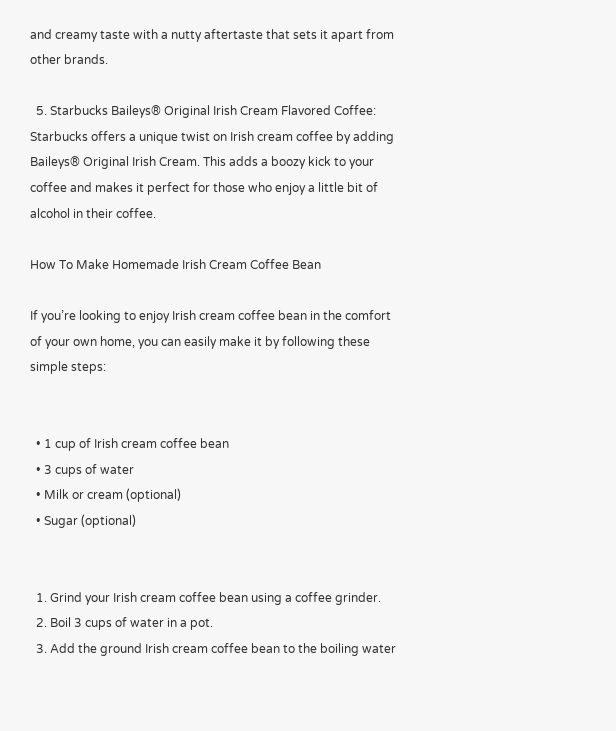and creamy taste with a nutty aftertaste that sets it apart from other brands.

  5. Starbucks Baileys® Original Irish Cream Flavored Coffee: Starbucks offers a unique twist on Irish cream coffee by adding Baileys® Original Irish Cream. This adds a boozy kick to your coffee and makes it perfect for those who enjoy a little bit of alcohol in their coffee.

How To Make Homemade Irish Cream Coffee Bean

If you’re looking to enjoy Irish cream coffee bean in the comfort of your own home, you can easily make it by following these simple steps:


  • 1 cup of Irish cream coffee bean
  • 3 cups of water
  • Milk or cream (optional)
  • Sugar (optional)


  1. Grind your Irish cream coffee bean using a coffee grinder.
  2. Boil 3 cups of water in a pot.
  3. Add the ground Irish cream coffee bean to the boiling water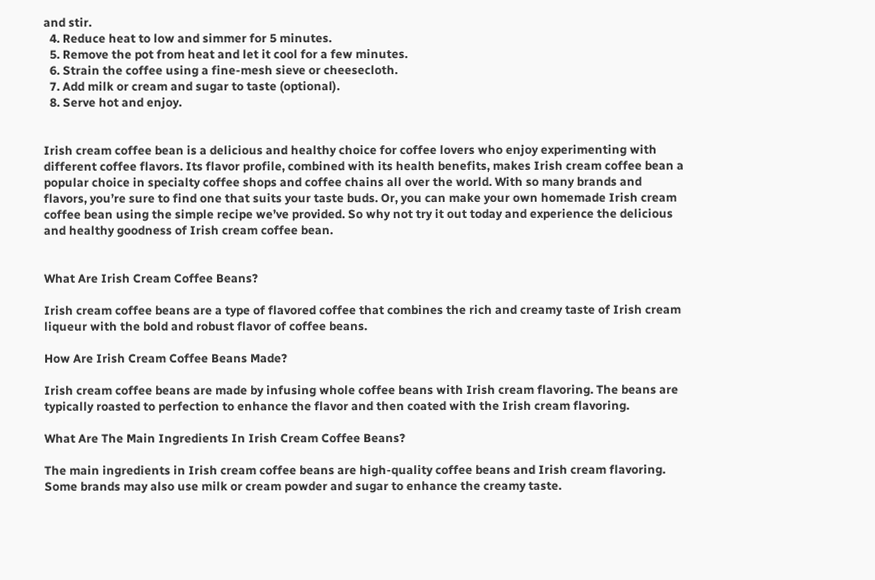and stir.
  4. Reduce heat to low and simmer for 5 minutes.
  5. Remove the pot from heat and let it cool for a few minutes.
  6. Strain the coffee using a fine-mesh sieve or cheesecloth.
  7. Add milk or cream and sugar to taste (optional).
  8. Serve hot and enjoy.


Irish cream coffee bean is a delicious and healthy choice for coffee lovers who enjoy experimenting with different coffee flavors. Its flavor profile, combined with its health benefits, makes Irish cream coffee bean a popular choice in specialty coffee shops and coffee chains all over the world. With so many brands and flavors, you’re sure to find one that suits your taste buds. Or, you can make your own homemade Irish cream coffee bean using the simple recipe we’ve provided. So why not try it out today and experience the delicious and healthy goodness of Irish cream coffee bean.


What Are Irish Cream Coffee Beans?

Irish cream coffee beans are a type of flavored coffee that combines the rich and creamy taste of Irish cream liqueur with the bold and robust flavor of coffee beans.

How Are Irish Cream Coffee Beans Made?

Irish cream coffee beans are made by infusing whole coffee beans with Irish cream flavoring. The beans are typically roasted to perfection to enhance the flavor and then coated with the Irish cream flavoring.

What Are The Main Ingredients In Irish Cream Coffee Beans?

The main ingredients in Irish cream coffee beans are high-quality coffee beans and Irish cream flavoring. Some brands may also use milk or cream powder and sugar to enhance the creamy taste.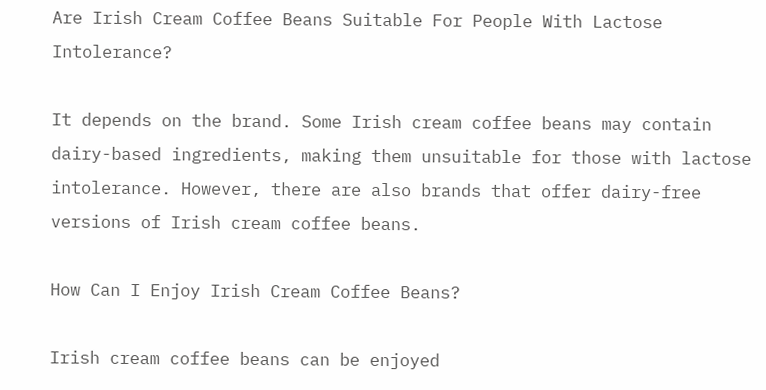Are Irish Cream Coffee Beans Suitable For People With Lactose Intolerance?

It depends on the brand. Some Irish cream coffee beans may contain dairy-based ingredients, making them unsuitable for those with lactose intolerance. However, there are also brands that offer dairy-free versions of Irish cream coffee beans.

How Can I Enjoy Irish Cream Coffee Beans?

Irish cream coffee beans can be enjoyed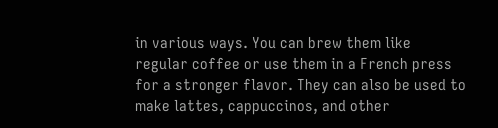in various ways. You can brew them like regular coffee or use them in a French press for a stronger flavor. They can also be used to make lattes, cappuccinos, and other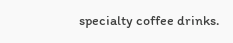specialty coffee drinks.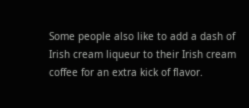Some people also like to add a dash of Irish cream liqueur to their Irish cream coffee for an extra kick of flavor.